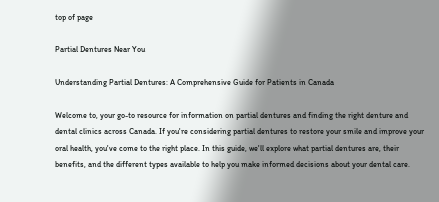top of page

Partial Dentures Near You

Understanding Partial Dentures: A Comprehensive Guide for Patients in Canada

Welcome to, your go-to resource for information on partial dentures and finding the right denture and dental clinics across Canada. If you're considering partial dentures to restore your smile and improve your oral health, you've come to the right place. In this guide, we'll explore what partial dentures are, their benefits, and the different types available to help you make informed decisions about your dental care.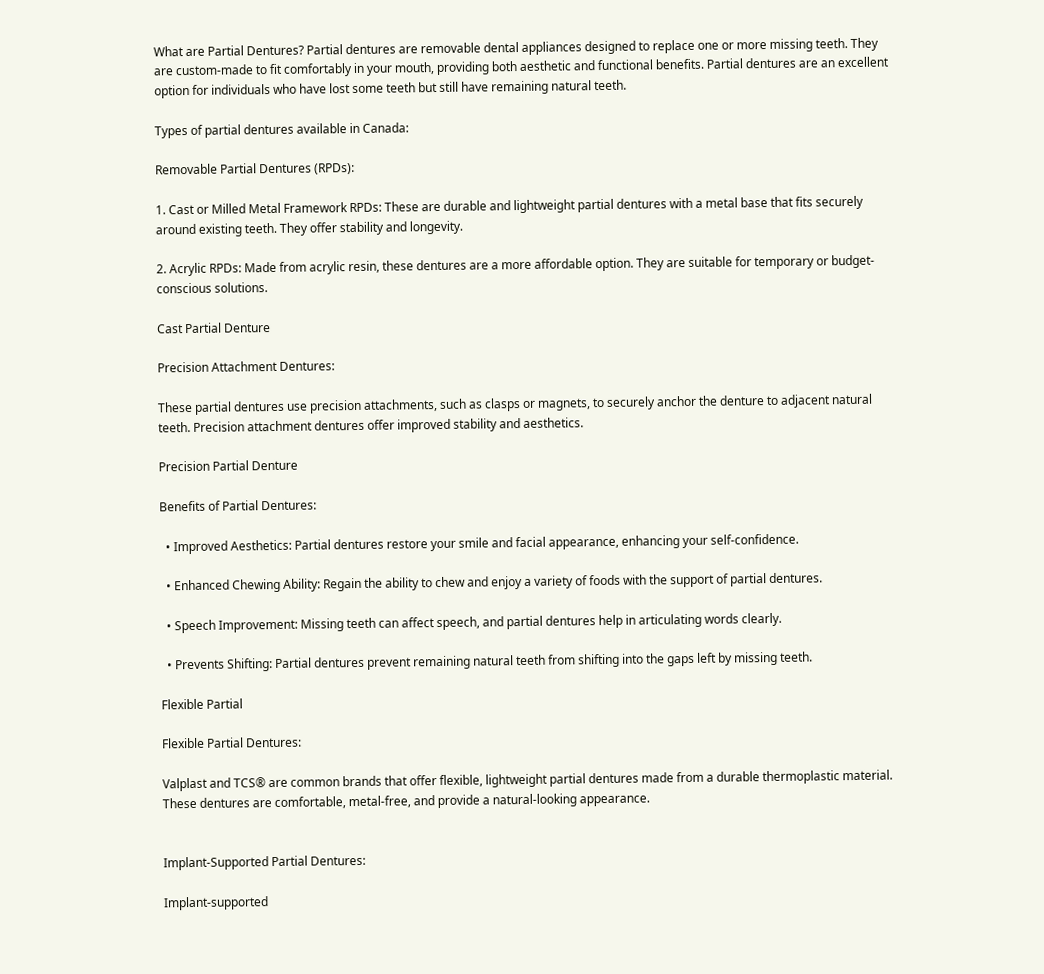What are Partial Dentures? Partial dentures are removable dental appliances designed to replace one or more missing teeth. They are custom-made to fit comfortably in your mouth, providing both aesthetic and functional benefits. Partial dentures are an excellent option for individuals who have lost some teeth but still have remaining natural teeth.

Types of partial dentures available in Canada:

Removable Partial Dentures (RPDs):

1. Cast or Milled Metal Framework RPDs: These are durable and lightweight partial dentures with a metal base that fits securely around existing teeth. They offer stability and longevity.

2. Acrylic RPDs: Made from acrylic resin, these dentures are a more affordable option. They are suitable for temporary or budget-conscious solutions.

Cast Partial Denture

Precision Attachment Dentures:

These partial dentures use precision attachments, such as clasps or magnets, to securely anchor the denture to adjacent natural teeth. Precision attachment dentures offer improved stability and aesthetics.

Precision Partial Denture

Benefits of Partial Dentures:

  • Improved Aesthetics: Partial dentures restore your smile and facial appearance, enhancing your self-confidence.

  • Enhanced Chewing Ability: Regain the ability to chew and enjoy a variety of foods with the support of partial dentures.

  • Speech Improvement: Missing teeth can affect speech, and partial dentures help in articulating words clearly.

  • Prevents Shifting: Partial dentures prevent remaining natural teeth from shifting into the gaps left by missing teeth.

Flexible Partial

Flexible Partial Dentures:

Valplast and TCS® are common brands that offer flexible, lightweight partial dentures made from a durable thermoplastic material. These dentures are comfortable, metal-free, and provide a natural-looking appearance.


Implant-Supported Partial Dentures:

Implant-supported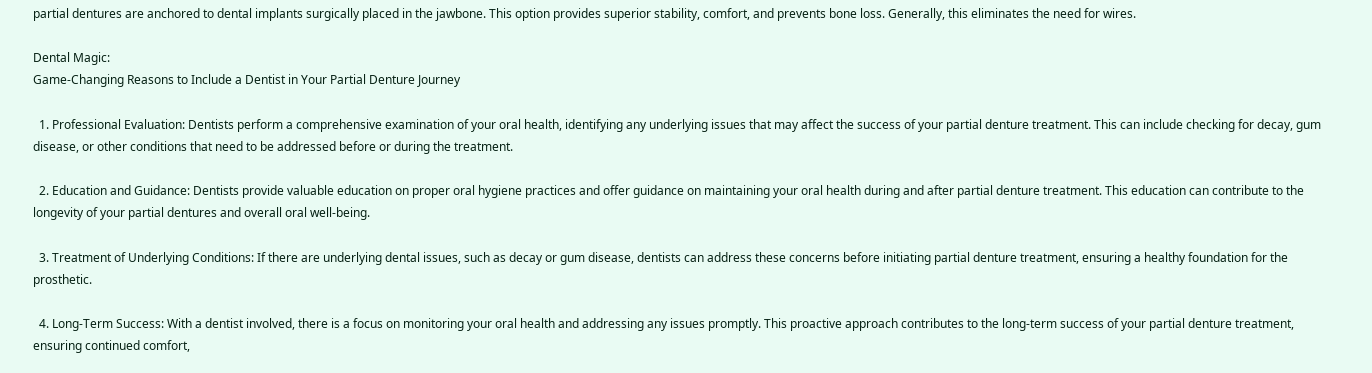partial dentures are anchored to dental implants surgically placed in the jawbone. This option provides superior stability, comfort, and prevents bone loss. Generally, this eliminates the need for wires.

Dental Magic:
Game-Changing Reasons to Include a Dentist in Your Partial Denture Journey

  1. Professional Evaluation: Dentists perform a comprehensive examination of your oral health, identifying any underlying issues that may affect the success of your partial denture treatment. This can include checking for decay, gum disease, or other conditions that need to be addressed before or during the treatment.

  2. Education and Guidance: Dentists provide valuable education on proper oral hygiene practices and offer guidance on maintaining your oral health during and after partial denture treatment. This education can contribute to the longevity of your partial dentures and overall oral well-being.

  3. Treatment of Underlying Conditions: If there are underlying dental issues, such as decay or gum disease, dentists can address these concerns before initiating partial denture treatment, ensuring a healthy foundation for the prosthetic.

  4. Long-Term Success: With a dentist involved, there is a focus on monitoring your oral health and addressing any issues promptly. This proactive approach contributes to the long-term success of your partial denture treatment, ensuring continued comfort,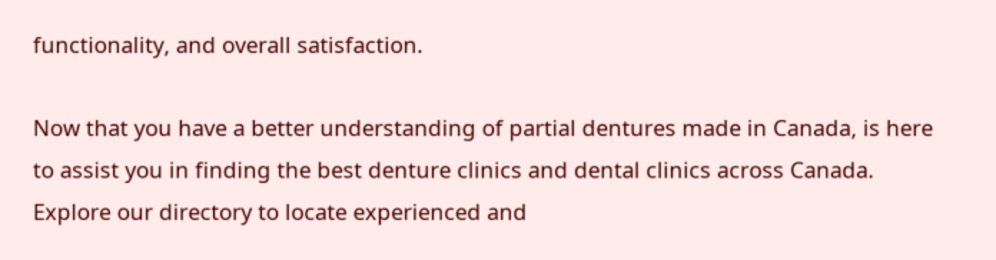functionality, and overall satisfaction.

Now that you have a better understanding of partial dentures made in Canada, is here to assist you in finding the best denture clinics and dental clinics across Canada. Explore our directory to locate experienced and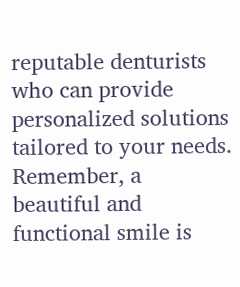reputable denturists who can provide personalized solutions tailored to your needs. Remember, a beautiful and functional smile is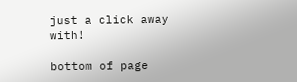just a click away with!

bottom of page